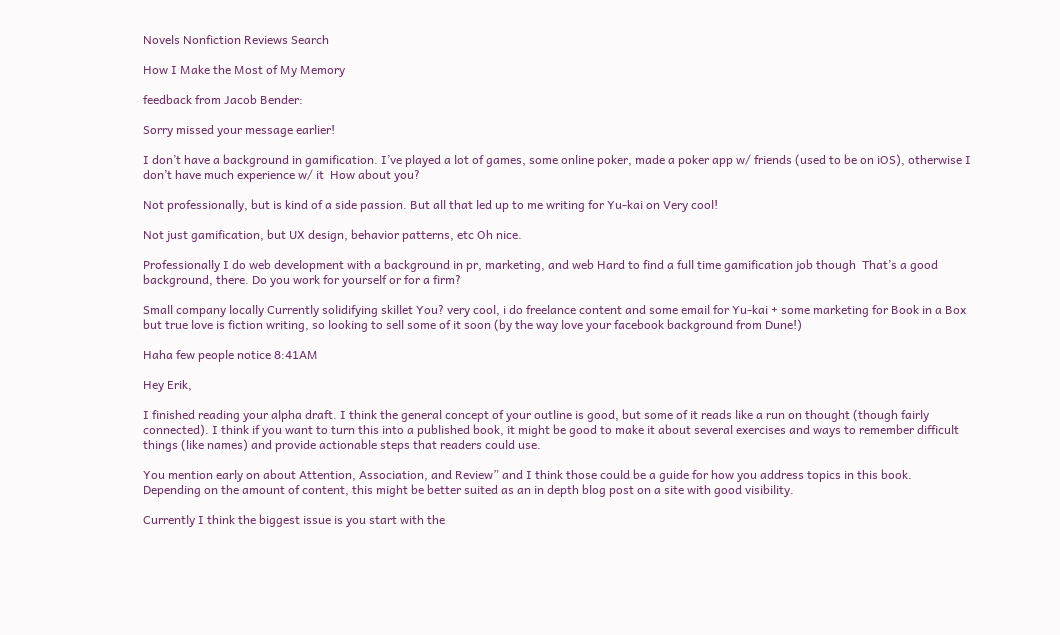Novels Nonfiction Reviews Search

How I Make the Most of My Memory

feedback from Jacob Bender:

Sorry missed your message earlier!

I don’t have a background in gamification. I’ve played a lot of games, some online poker, made a poker app w/ friends (used to be on iOS), otherwise I don’t have much experience w/ it  How about you?

Not professionally, but is kind of a side passion. But all that led up to me writing for Yu-kai on Very cool!

Not just gamification, but UX design, behavior patterns, etc Oh nice.

Professionally I do web development with a background in pr, marketing, and web Hard to find a full time gamification job though  That’s a good background, there. Do you work for yourself or for a firm?

Small company locally Currently solidifying skillet You? very cool, i do freelance content and some email for Yu-kai + some marketing for Book in a Box but true love is fiction writing, so looking to sell some of it soon (by the way love your facebook background from Dune!)

Haha few people notice 8:41AM

Hey Erik,

I finished reading your alpha draft. I think the general concept of your outline is good, but some of it reads like a run on thought (though fairly connected). I think if you want to turn this into a published book, it might be good to make it about several exercises and ways to remember difficult things (like names) and provide actionable steps that readers could use.

You mention early on about Attention, Association, and Review” and I think those could be a guide for how you address topics in this book. Depending on the amount of content, this might be better suited as an in depth blog post on a site with good visibility.

Currently I think the biggest issue is you start with the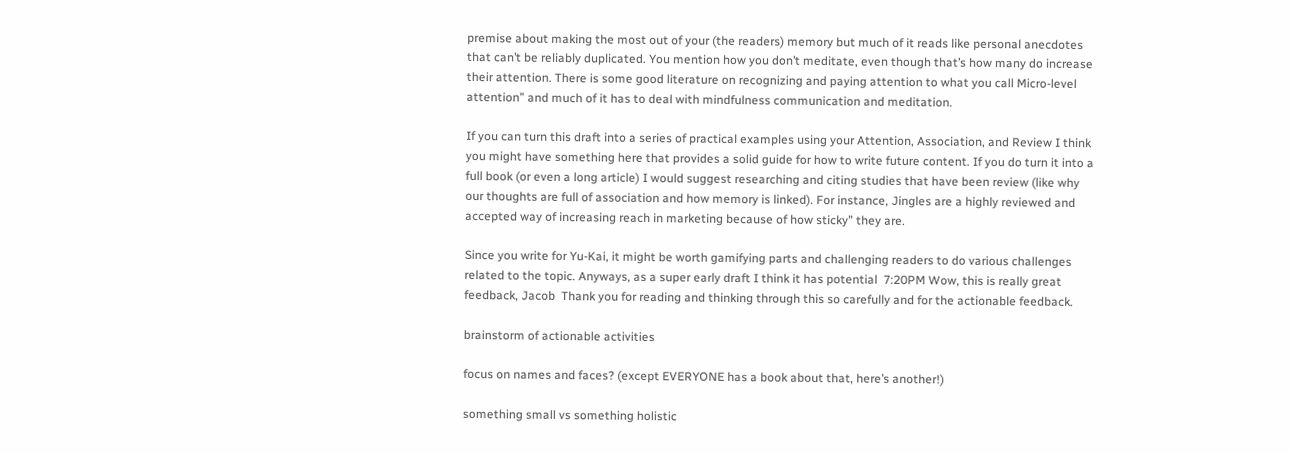premise about making the most out of your (the readers) memory but much of it reads like personal anecdotes that can’t be reliably duplicated. You mention how you don’t meditate, even though that’s how many do increase their attention. There is some good literature on recognizing and paying attention to what you call Micro-level attention” and much of it has to deal with mindfulness communication and meditation.

If you can turn this draft into a series of practical examples using your Attention, Association, and Review I think you might have something here that provides a solid guide for how to write future content. If you do turn it into a full book (or even a long article) I would suggest researching and citing studies that have been review (like why our thoughts are full of association and how memory is linked). For instance, Jingles are a highly reviewed and accepted way of increasing reach in marketing because of how sticky” they are.

Since you write for Yu-Kai, it might be worth gamifying parts and challenging readers to do various challenges related to the topic. Anyways, as a super early draft I think it has potential  7:20PM Wow, this is really great feedback, Jacob  Thank you for reading and thinking through this so carefully and for the actionable feedback.

brainstorm of actionable activities

focus on names and faces? (except EVERYONE has a book about that, here’s another!)

something small vs something holistic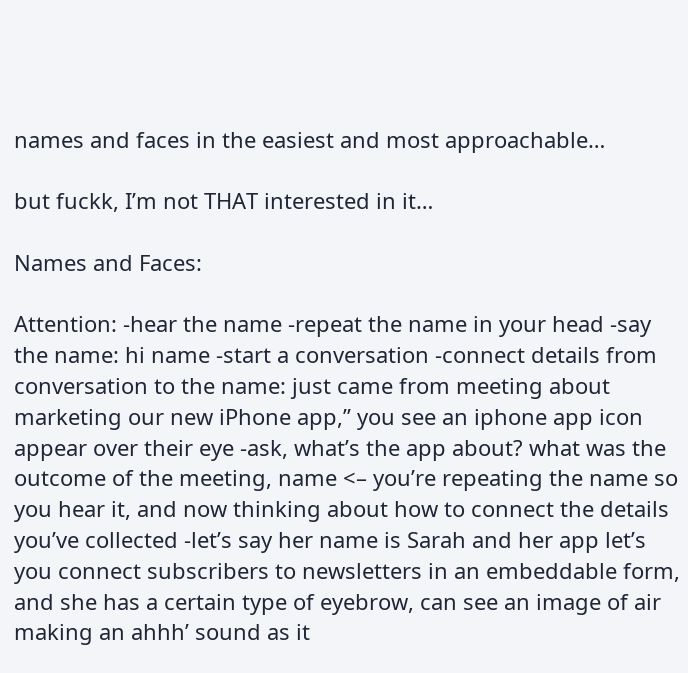names and faces in the easiest and most approachable…

but fuckk, I’m not THAT interested in it…

Names and Faces:

Attention: -hear the name -repeat the name in your head -say the name: hi name -start a conversation -connect details from conversation to the name: just came from meeting about marketing our new iPhone app,” you see an iphone app icon appear over their eye -ask, what’s the app about? what was the outcome of the meeting, name <– you’re repeating the name so you hear it, and now thinking about how to connect the details you’ve collected -let’s say her name is Sarah and her app let’s you connect subscribers to newsletters in an embeddable form, and she has a certain type of eyebrow, can see an image of air making an ahhh’ sound as it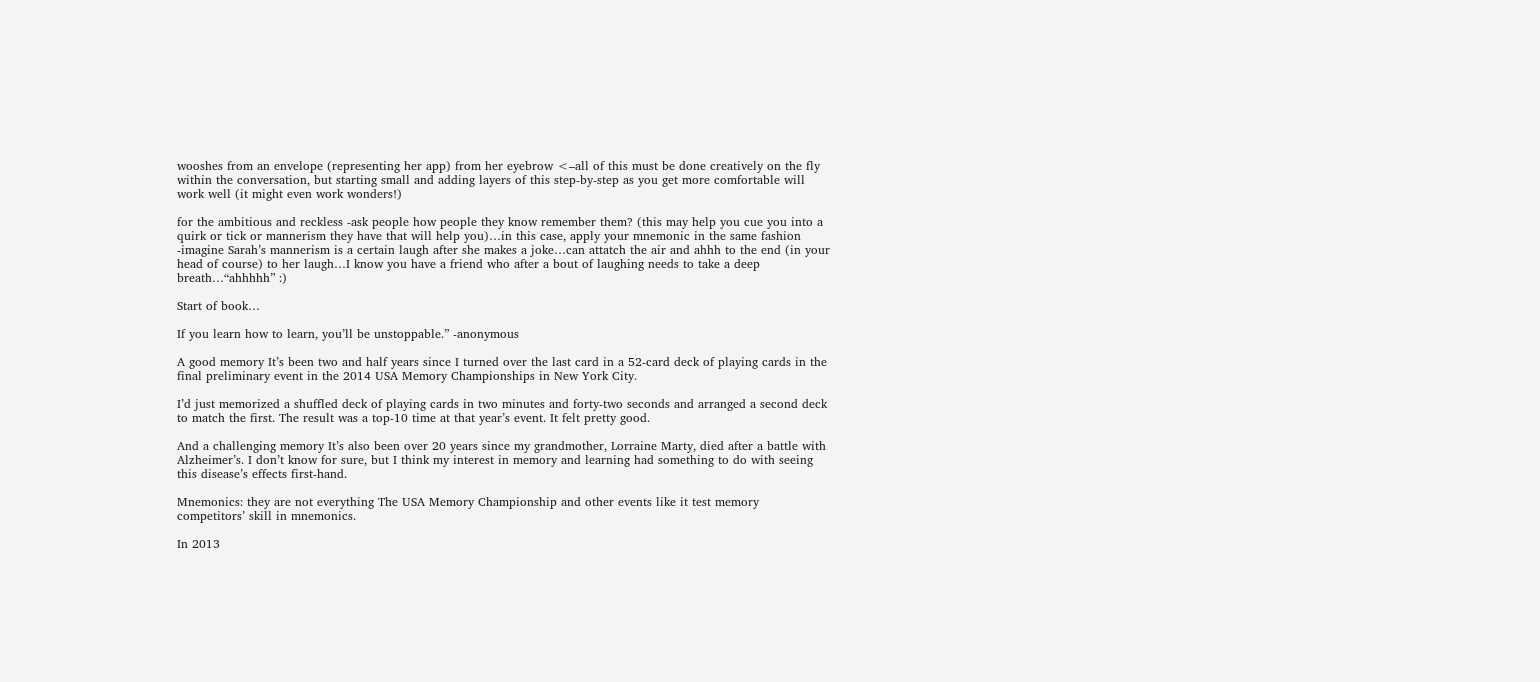wooshes from an envelope (representing her app) from her eyebrow <–all of this must be done creatively on the fly within the conversation, but starting small and adding layers of this step-by-step as you get more comfortable will work well (it might even work wonders!)

for the ambitious and reckless -ask people how people they know remember them? (this may help you cue you into a quirk or tick or mannerism they have that will help you)…in this case, apply your mnemonic in the same fashion -imagine Sarah’s mannerism is a certain laugh after she makes a joke…can attatch the air and ahhh to the end (in your head of course) to her laugh…I know you have a friend who after a bout of laughing needs to take a deep breath…“ahhhhh” :)

Start of book…

If you learn how to learn, you’ll be unstoppable.” -anonymous

A good memory It’s been two and half years since I turned over the last card in a 52-card deck of playing cards in the final preliminary event in the 2014 USA Memory Championships in New York City.

I’d just memorized a shuffled deck of playing cards in two minutes and forty-two seconds and arranged a second deck to match the first. The result was a top-10 time at that year’s event. It felt pretty good.

And a challenging memory It’s also been over 20 years since my grandmother, Lorraine Marty, died after a battle with Alzheimer’s. I don’t know for sure, but I think my interest in memory and learning had something to do with seeing this disease’s effects first-hand.

Mnemonics: they are not everything The USA Memory Championship and other events like it test memory competitors’ skill in mnemonics.

In 2013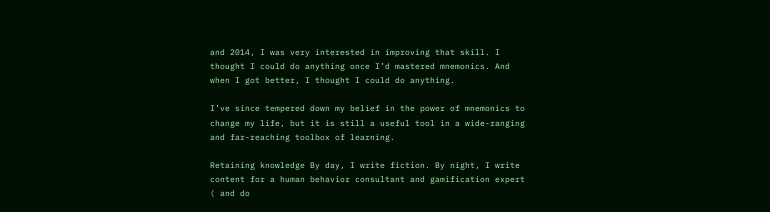and 2014, I was very interested in improving that skill. I thought I could do anything once I’d mastered mnemonics. And when I got better, I thought I could do anything.

I’ve since tempered down my belief in the power of mnemonics to change my life, but it is still a useful tool in a wide-ranging and far-reaching toolbox of learning.

Retaining knowledge By day, I write fiction. By night, I write content for a human behavior consultant and gamification expert ( and do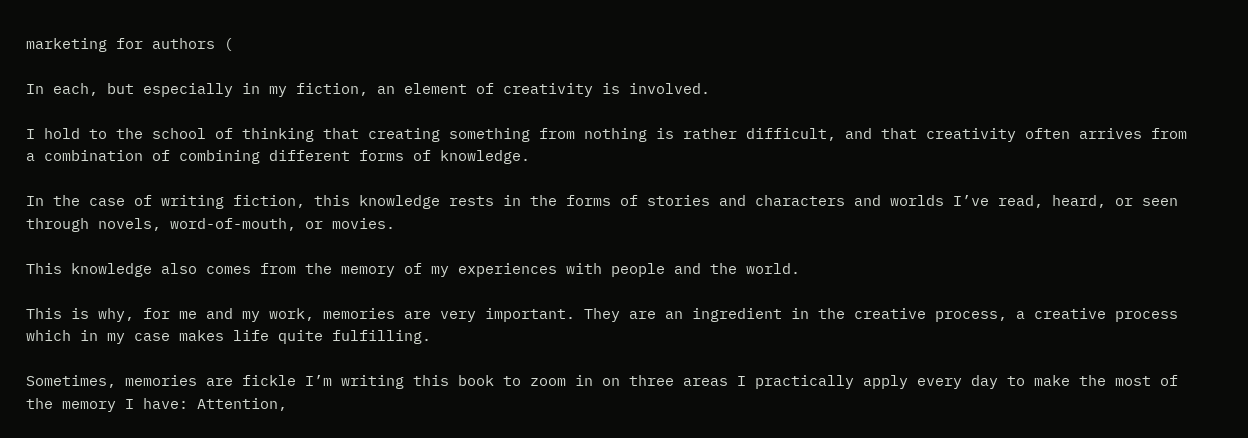marketing for authors (

In each, but especially in my fiction, an element of creativity is involved.

I hold to the school of thinking that creating something from nothing is rather difficult, and that creativity often arrives from a combination of combining different forms of knowledge.

In the case of writing fiction, this knowledge rests in the forms of stories and characters and worlds I’ve read, heard, or seen through novels, word-of-mouth, or movies.

This knowledge also comes from the memory of my experiences with people and the world.

This is why, for me and my work, memories are very important. They are an ingredient in the creative process, a creative process which in my case makes life quite fulfilling.

Sometimes, memories are fickle I’m writing this book to zoom in on three areas I practically apply every day to make the most of the memory I have: Attention,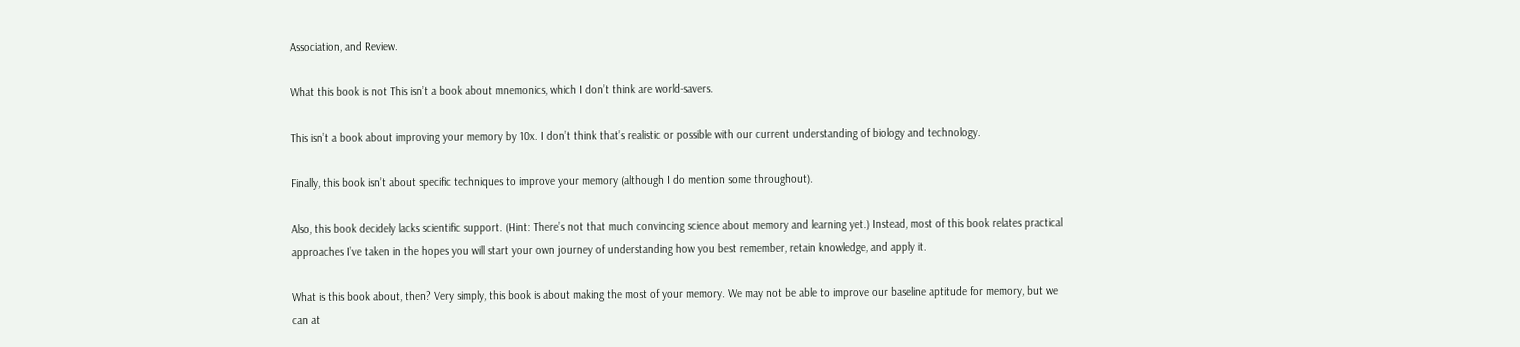Association, and Review.

What this book is not This isn’t a book about mnemonics, which I don’t think are world-savers.

This isn’t a book about improving your memory by 10x. I don’t think that’s realistic or possible with our current understanding of biology and technology.

Finally, this book isn’t about specific techniques to improve your memory (although I do mention some throughout).

Also, this book decidely lacks scientific support. (Hint: There’s not that much convincing science about memory and learning yet.) Instead, most of this book relates practical approaches I’ve taken in the hopes you will start your own journey of understanding how you best remember, retain knowledge, and apply it.

What is this book about, then? Very simply, this book is about making the most of your memory. We may not be able to improve our baseline aptitude for memory, but we can at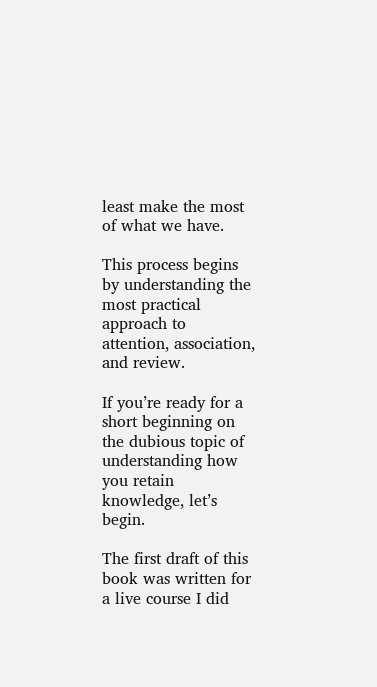least make the most of what we have.

This process begins by understanding the most practical approach to attention, association, and review.

If you’re ready for a short beginning on the dubious topic of understanding how you retain knowledge, let’s begin.

The first draft of this book was written for a live course I did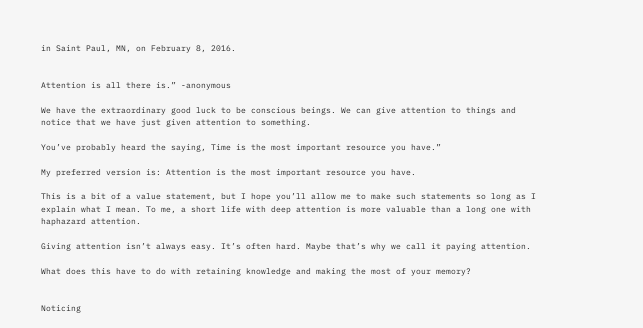in Saint Paul, MN, on February 8, 2016.


Attention is all there is.” -anonymous

We have the extraordinary good luck to be conscious beings. We can give attention to things and notice that we have just given attention to something.

You’ve probably heard the saying, Time is the most important resource you have.”

My preferred version is: Attention is the most important resource you have.

This is a bit of a value statement, but I hope you’ll allow me to make such statements so long as I explain what I mean. To me, a short life with deep attention is more valuable than a long one with haphazard attention.

Giving attention isn’t always easy. It’s often hard. Maybe that’s why we call it paying attention.

What does this have to do with retaining knowledge and making the most of your memory?


Noticing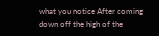what you notice After coming down off the high of the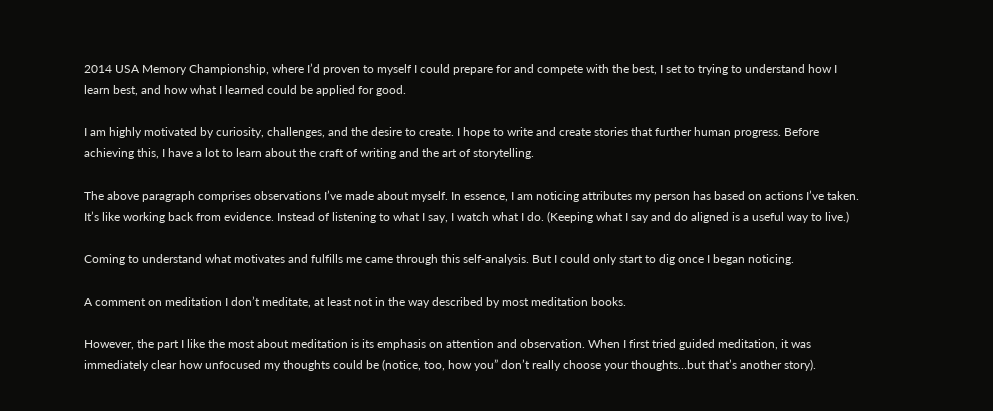2014 USA Memory Championship, where I’d proven to myself I could prepare for and compete with the best, I set to trying to understand how I learn best, and how what I learned could be applied for good.

I am highly motivated by curiosity, challenges, and the desire to create. I hope to write and create stories that further human progress. Before achieving this, I have a lot to learn about the craft of writing and the art of storytelling.

The above paragraph comprises observations I’ve made about myself. In essence, I am noticing attributes my person has based on actions I’ve taken. It’s like working back from evidence. Instead of listening to what I say, I watch what I do. (Keeping what I say and do aligned is a useful way to live.)

Coming to understand what motivates and fulfills me came through this self-analysis. But I could only start to dig once I began noticing.

A comment on meditation I don’t meditate, at least not in the way described by most meditation books.

However, the part I like the most about meditation is its emphasis on attention and observation. When I first tried guided meditation, it was immediately clear how unfocused my thoughts could be (notice, too, how you” don’t really choose your thoughts…but that’s another story).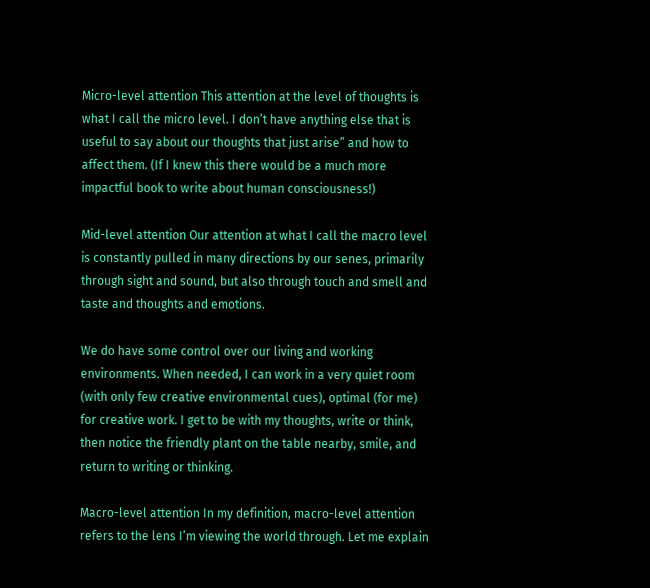Micro-level attention This attention at the level of thoughts is what I call the micro level. I don’t have anything else that is useful to say about our thoughts that just arise” and how to affect them. (If I knew this there would be a much more impactful book to write about human consciousness!)

Mid-level attention Our attention at what I call the macro level is constantly pulled in many directions by our senes, primarily through sight and sound, but also through touch and smell and taste and thoughts and emotions.

We do have some control over our living and working environments. When needed, I can work in a very quiet room (with only few creative environmental cues), optimal (for me) for creative work. I get to be with my thoughts, write or think, then notice the friendly plant on the table nearby, smile, and return to writing or thinking.

Macro-level attention In my definition, macro-level attention refers to the lens I’m viewing the world through. Let me explain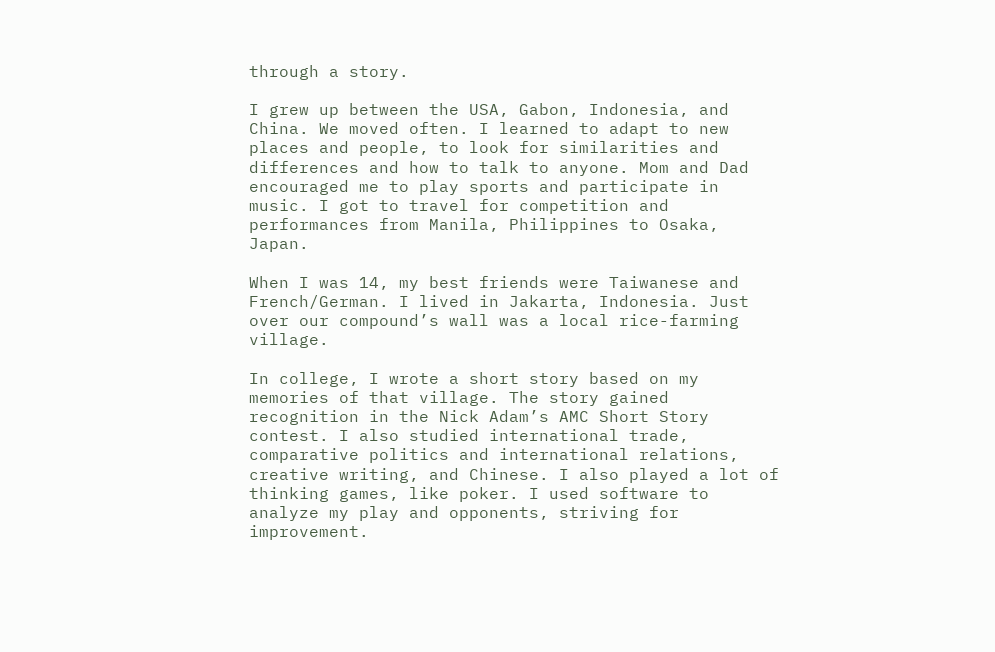through a story.

I grew up between the USA, Gabon, Indonesia, and China. We moved often. I learned to adapt to new places and people, to look for similarities and differences and how to talk to anyone. Mom and Dad encouraged me to play sports and participate in music. I got to travel for competition and performances from Manila, Philippines to Osaka, Japan.

When I was 14, my best friends were Taiwanese and French/German. I lived in Jakarta, Indonesia. Just over our compound’s wall was a local rice-farming village.

In college, I wrote a short story based on my memories of that village. The story gained recognition in the Nick Adam’s AMC Short Story contest. I also studied international trade, comparative politics and international relations, creative writing, and Chinese. I also played a lot of thinking games, like poker. I used software to analyze my play and opponents, striving for improvement.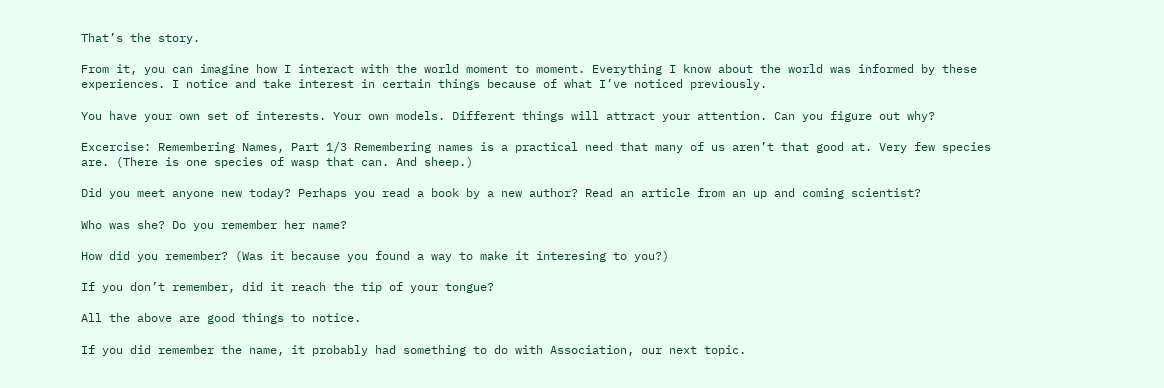That’s the story.

From it, you can imagine how I interact with the world moment to moment. Everything I know about the world was informed by these experiences. I notice and take interest in certain things because of what I’ve noticed previously.

You have your own set of interests. Your own models. Different things will attract your attention. Can you figure out why?

Excercise: Remembering Names, Part 1/3 Remembering names is a practical need that many of us aren’t that good at. Very few species are. (There is one species of wasp that can. And sheep.)

Did you meet anyone new today? Perhaps you read a book by a new author? Read an article from an up and coming scientist?

Who was she? Do you remember her name?

How did you remember? (Was it because you found a way to make it interesing to you?)

If you don’t remember, did it reach the tip of your tongue?

All the above are good things to notice.

If you did remember the name, it probably had something to do with Association, our next topic.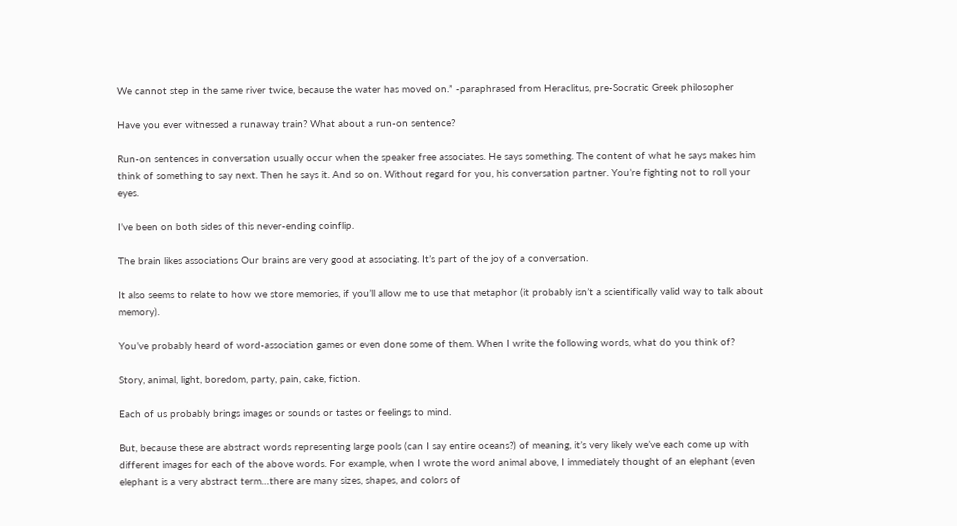We cannot step in the same river twice, because the water has moved on.” -paraphrased from Heraclitus, pre-Socratic Greek philosopher

Have you ever witnessed a runaway train? What about a run-on sentence?

Run-on sentences in conversation usually occur when the speaker free associates. He says something. The content of what he says makes him think of something to say next. Then he says it. And so on. Without regard for you, his conversation partner. You’re fighting not to roll your eyes.

I’ve been on both sides of this never-ending coinflip.

The brain likes associations Our brains are very good at associating. It’s part of the joy of a conversation.

It also seems to relate to how we store memories, if you’ll allow me to use that metaphor (it probably isn’t a scientifically valid way to talk about memory).

You’ve probably heard of word-association games or even done some of them. When I write the following words, what do you think of?

Story, animal, light, boredom, party, pain, cake, fiction.

Each of us probably brings images or sounds or tastes or feelings to mind.

But, because these are abstract words representing large pools (can I say entire oceans?) of meaning, it’s very likely we’ve each come up with different images for each of the above words. For example, when I wrote the word animal above, I immediately thought of an elephant (even elephant is a very abstract term…there are many sizes, shapes, and colors of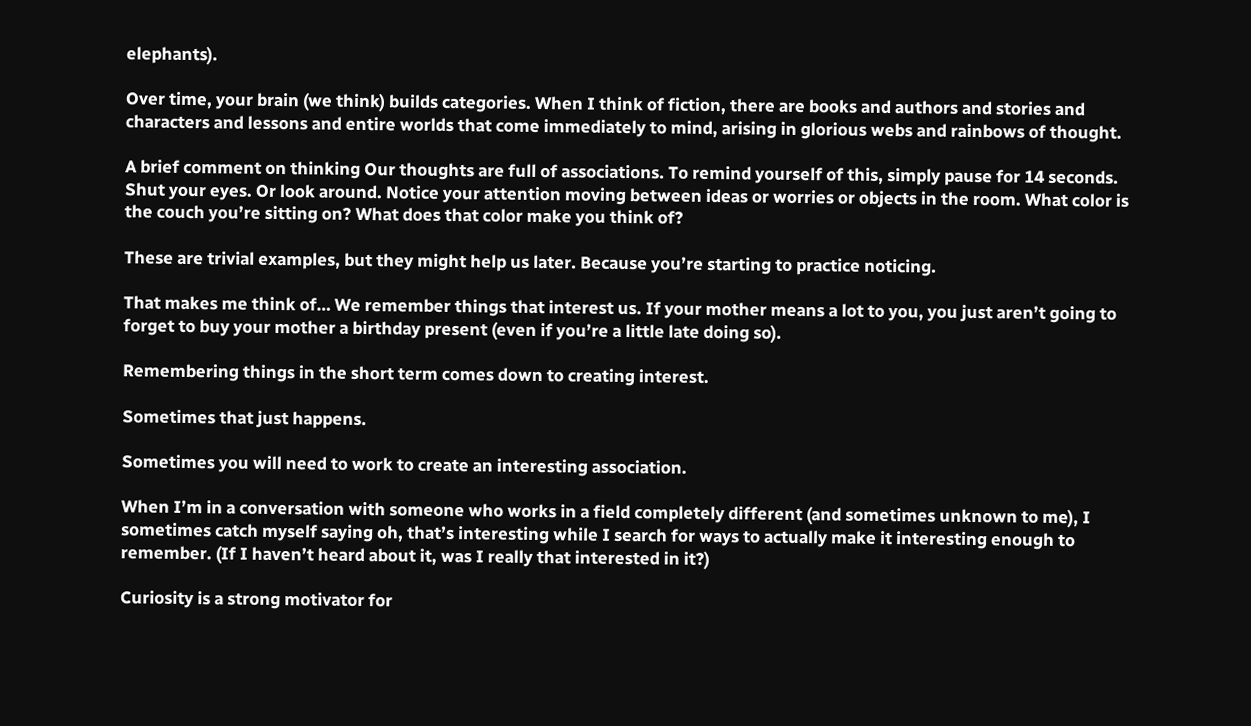elephants).

Over time, your brain (we think) builds categories. When I think of fiction, there are books and authors and stories and characters and lessons and entire worlds that come immediately to mind, arising in glorious webs and rainbows of thought.

A brief comment on thinking Our thoughts are full of associations. To remind yourself of this, simply pause for 14 seconds. Shut your eyes. Or look around. Notice your attention moving between ideas or worries or objects in the room. What color is the couch you’re sitting on? What does that color make you think of?

These are trivial examples, but they might help us later. Because you’re starting to practice noticing.

That makes me think of… We remember things that interest us. If your mother means a lot to you, you just aren’t going to forget to buy your mother a birthday present (even if you’re a little late doing so).

Remembering things in the short term comes down to creating interest.

Sometimes that just happens.

Sometimes you will need to work to create an interesting association.

When I’m in a conversation with someone who works in a field completely different (and sometimes unknown to me), I sometimes catch myself saying oh, that’s interesting while I search for ways to actually make it interesting enough to remember. (If I haven’t heard about it, was I really that interested in it?)

Curiosity is a strong motivator for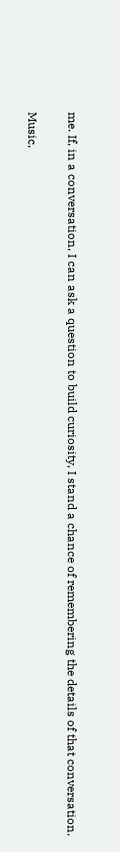me. If, in a conversation, I can ask a question to build curiosity, I stand a chance of remembering the details of that conversation.

Music,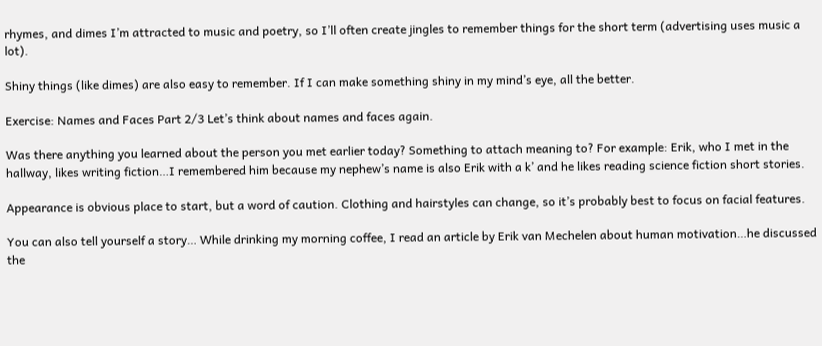rhymes, and dimes I’m attracted to music and poetry, so I’ll often create jingles to remember things for the short term (advertising uses music a lot).

Shiny things (like dimes) are also easy to remember. If I can make something shiny in my mind’s eye, all the better.

Exercise: Names and Faces Part 2/3 Let’s think about names and faces again.

Was there anything you learned about the person you met earlier today? Something to attach meaning to? For example: Erik, who I met in the hallway, likes writing fiction…I remembered him because my nephew’s name is also Erik with a k’ and he likes reading science fiction short stories.

Appearance is obvious place to start, but a word of caution. Clothing and hairstyles can change, so it’s probably best to focus on facial features.

You can also tell yourself a story… While drinking my morning coffee, I read an article by Erik van Mechelen about human motivation…he discussed the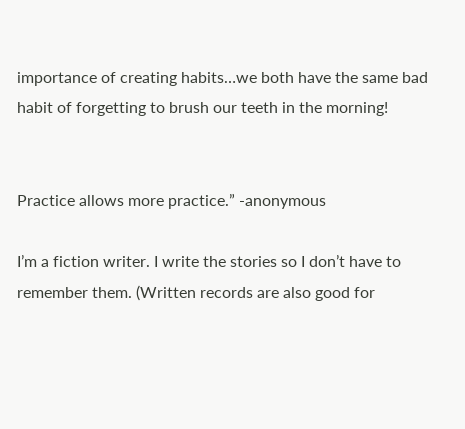importance of creating habits…we both have the same bad habit of forgetting to brush our teeth in the morning!


Practice allows more practice.” -anonymous

I’m a fiction writer. I write the stories so I don’t have to remember them. (Written records are also good for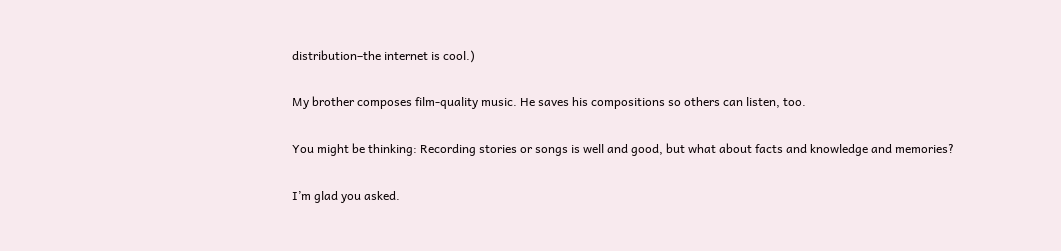distribution–the internet is cool.)

My brother composes film-quality music. He saves his compositions so others can listen, too.

You might be thinking: Recording stories or songs is well and good, but what about facts and knowledge and memories?

I’m glad you asked.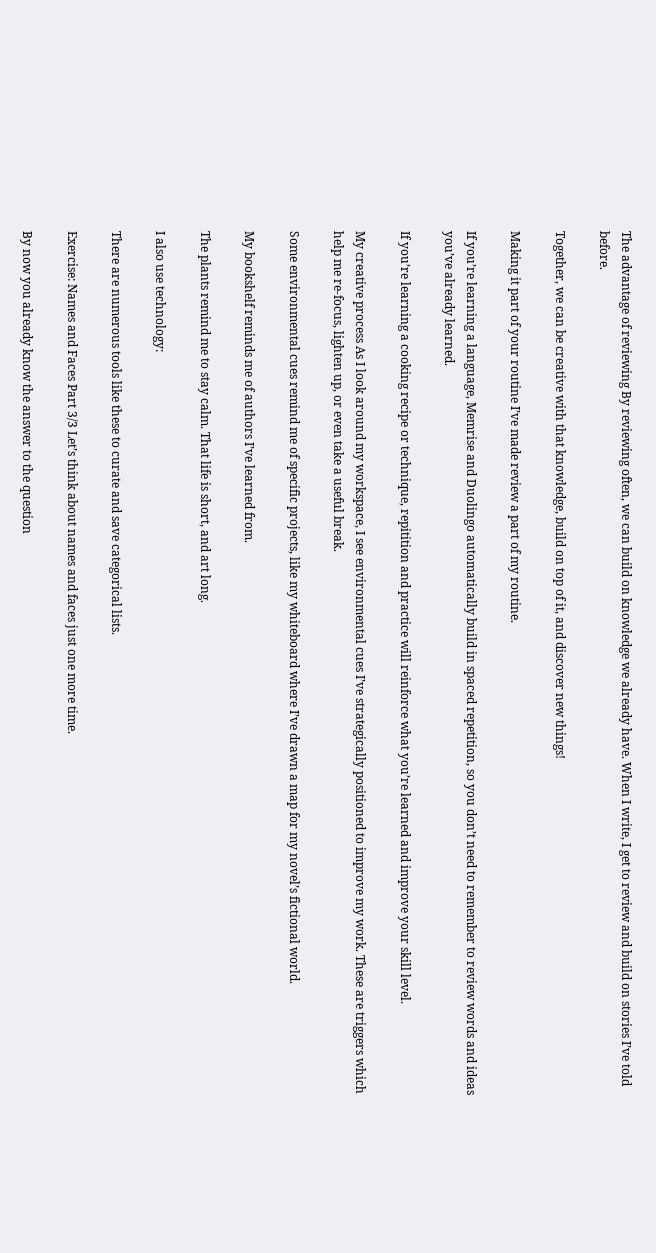The advantage of reviewing By reviewing often, we can build on knowledge we already have. When I write, I get to review and build on stories I’ve told before.

Together, we can be creative with that knowledge, build on top of it, and discover new things!

Making it part of your routine I’ve made review a part of my routine.

If you’re learning a language, Memrise and Duolingo automatically build in spaced repetition, so you don’t need to remember to review words and ideas you’ve already learned.

If you’re learning a cooking recipe or technique, repitition and practice will reinforce what you’re learned and improve your skill level.

My creative process As I look around my workspace, I see environmental cues I’ve strategically positioned to improve my work. These are triggers which help me re-focus, lighten up, or even take a useful break.

Some environmental cues remind me of specific projects, like my whiteboard where I’ve drawn a map for my novel’s fictional world.

My bookshelf reminds me of authors I’ve learned from.

The plants remind me to stay calm. That life is short, and art long.

I also use technology:

There are numerous tools like these to curate and save categorical lists.

Exercise: Names and Faces Part 3/3 Let’s think about names and faces just one more time.

By now you already know the answer to the question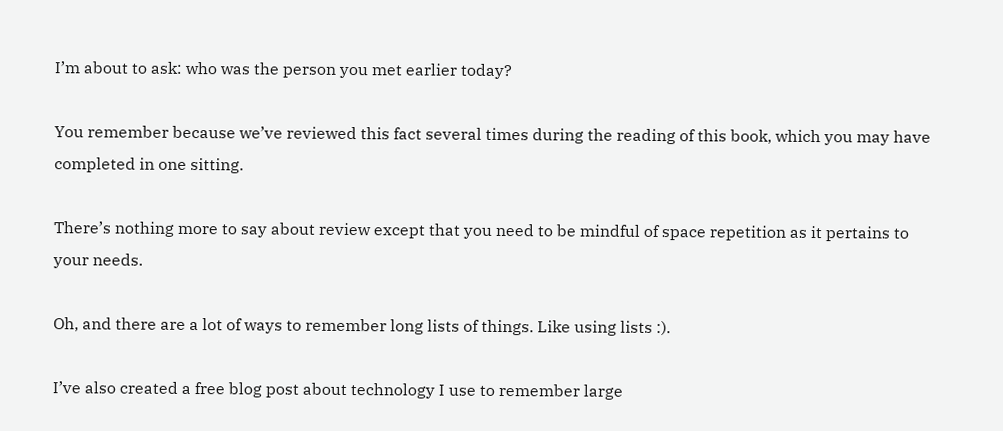I’m about to ask: who was the person you met earlier today?

You remember because we’ve reviewed this fact several times during the reading of this book, which you may have completed in one sitting.

There’s nothing more to say about review except that you need to be mindful of space repetition as it pertains to your needs.

Oh, and there are a lot of ways to remember long lists of things. Like using lists :).

I’ve also created a free blog post about technology I use to remember large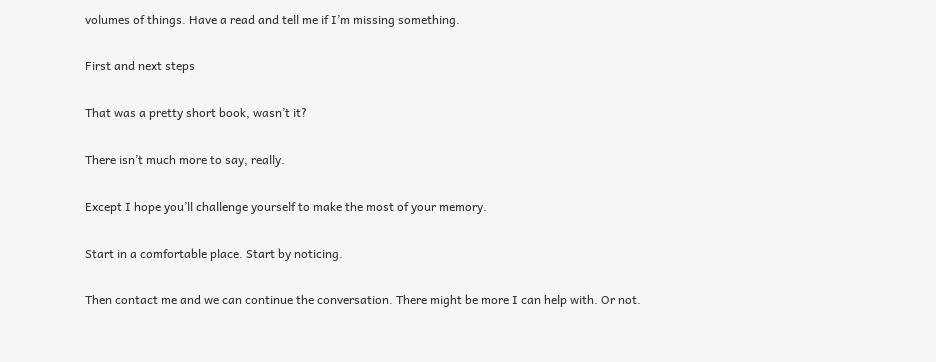volumes of things. Have a read and tell me if I’m missing something.

First and next steps

That was a pretty short book, wasn’t it?

There isn’t much more to say, really.

Except I hope you’ll challenge yourself to make the most of your memory.

Start in a comfortable place. Start by noticing.

Then contact me and we can continue the conversation. There might be more I can help with. Or not.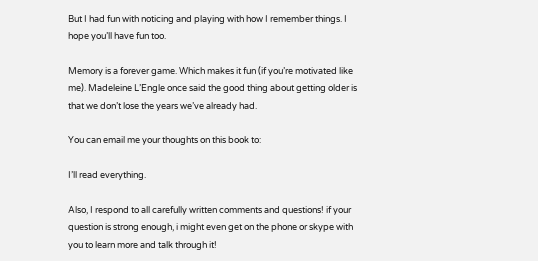But I had fun with noticing and playing with how I remember things. I hope you’ll have fun too.

Memory is a forever game. Which makes it fun (if you’re motivated like me). Madeleine L’Engle once said the good thing about getting older is that we don’t lose the years we’ve already had.

You can email me your thoughts on this book to:

I’ll read everything.

Also, I respond to all carefully written comments and questions! if your question is strong enough, i might even get on the phone or skype with you to learn more and talk through it!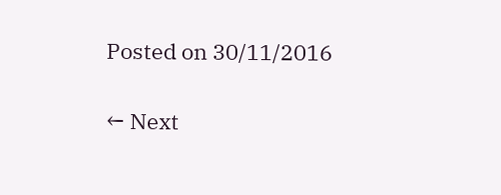Posted on 30/11/2016

← Next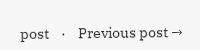post    ·    Previous post →